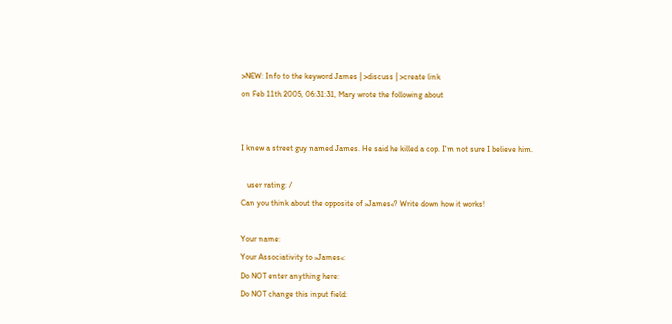>NEW: Info to the keyword James | >discuss | >create link
on Feb 11th 2005, 06:31:31, Mary wrote the following about


I knew a street guy named James. He said he killed a cop. I'm not sure I believe him.

   user rating: /
Can you think about the opposite of »James«? Write down how it works!

Your name:
Your Associativity to »James«:
Do NOT enter anything here:
Do NOT change this input field: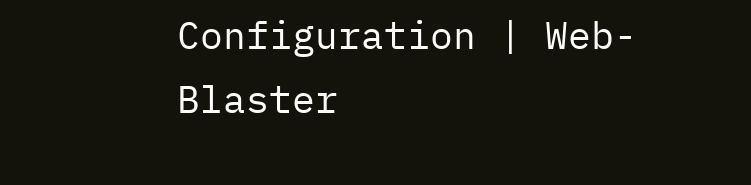Configuration | Web-Blaster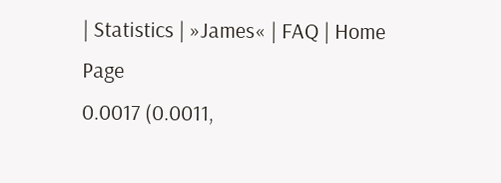| Statistics | »James« | FAQ | Home Page
0.0017 (0.0011,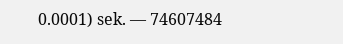0.0001) sek. –– 74607484